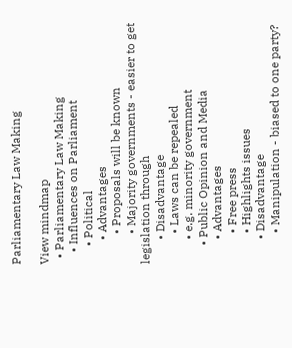Parliamentary Law Making

View mindmap
  • Parliamentary Law Making
    • Influences on Parliament
      • Political
        • Advantages
          • Proposals will be known
          • Majority governments - easier to get legislation through
        • Disadvantage
          • Laws can be repealed
        • e.g. minority government
      • Public Opinion and Media
        • Advantages
          • Free press
          • Highlights issues
        • Disadvantage
          • Manipulation - biased to one party?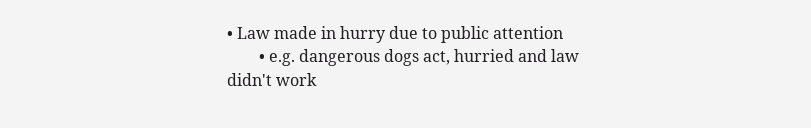• Law made in hurry due to public attention
        • e.g. dangerous dogs act, hurried and law didn't work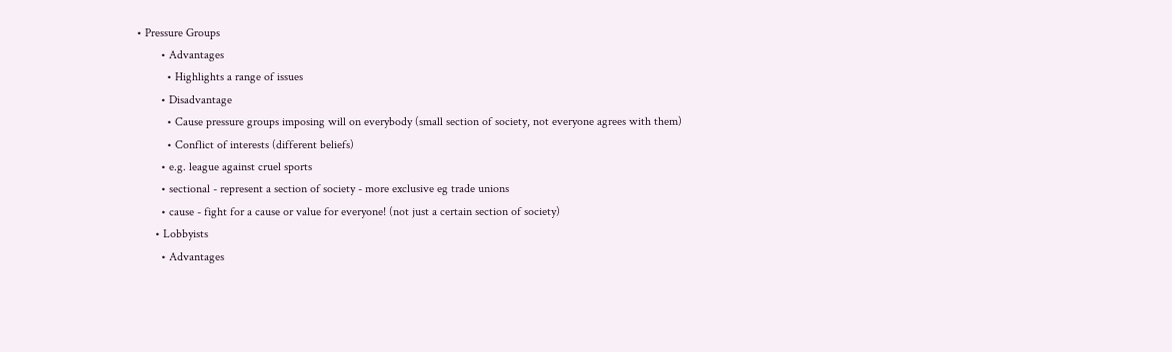• Pressure Groups
        • Advantages
          • Highlights a range of issues
        • Disadvantage
          • Cause pressure groups imposing will on everybody (small section of society, not everyone agrees with them)
          • Conflict of interests (different beliefs)
        • e.g. league against cruel sports
        • sectional - represent a section of society - more exclusive eg trade unions
        • cause - fight for a cause or value for everyone! (not just a certain section of society)
      • Lobbyists
        • Advantages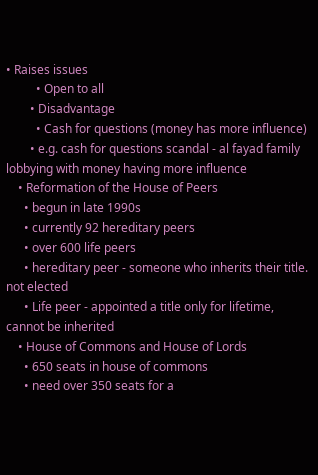• Raises issues
          • Open to all
        • Disadvantage
          • Cash for questions (money has more influence)
        • e.g. cash for questions scandal - al fayad family lobbying with money having more influence
    • Reformation of the House of Peers
      • begun in late 1990s
      • currently 92 hereditary peers
      • over 600 life peers
      • hereditary peer - someone who inherits their title. not elected
      • Life peer - appointed a title only for lifetime, cannot be inherited
    • House of Commons and House of Lords
      • 650 seats in house of commons
      • need over 350 seats for a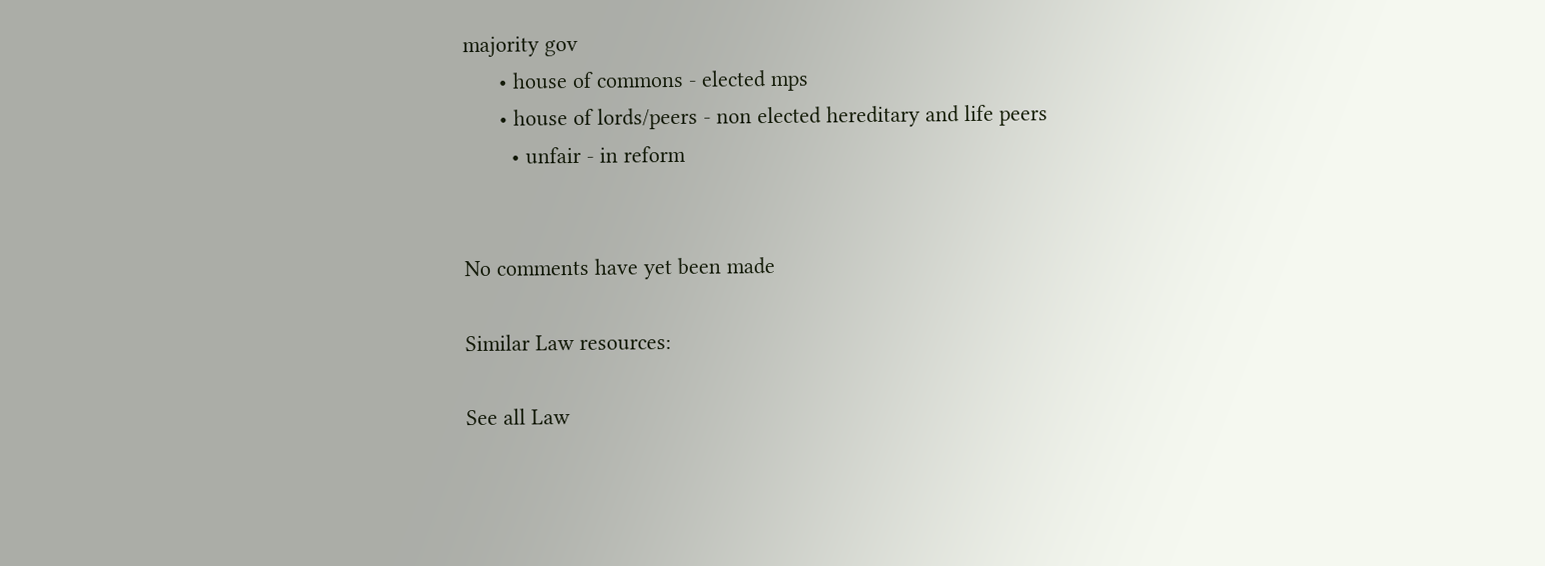majority gov
      • house of commons - elected mps
      • house of lords/peers - non elected hereditary and life peers
        • unfair - in reform


No comments have yet been made

Similar Law resources:

See all Law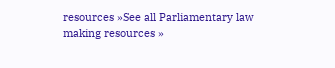resources »See all Parliamentary law making resources »